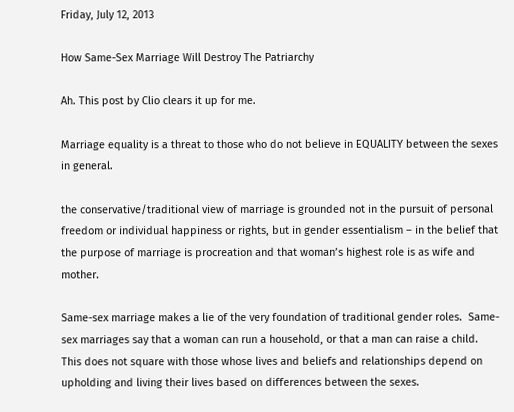Friday, July 12, 2013

How Same-Sex Marriage Will Destroy The Patriarchy

Ah. This post by Clio clears it up for me.

Marriage equality is a threat to those who do not believe in EQUALITY between the sexes in general.

the conservative/traditional view of marriage is grounded not in the pursuit of personal freedom or individual happiness or rights, but in gender essentialism – in the belief that the purpose of marriage is procreation and that woman’s highest role is as wife and mother.

Same-sex marriage makes a lie of the very foundation of traditional gender roles.  Same-sex marriages say that a woman can run a household, or that a man can raise a child. This does not square with those whose lives and beliefs and relationships depend on upholding and living their lives based on differences between the sexes.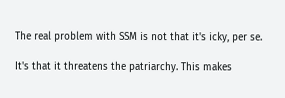The real problem with SSM is not that it's icky, per se.

It's that it threatens the patriarchy. This makes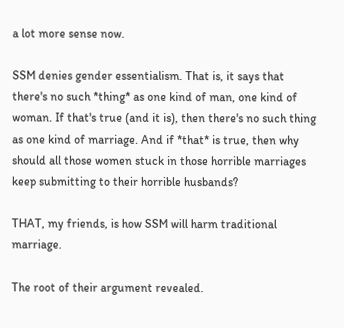a lot more sense now.

SSM denies gender essentialism. That is, it says that there's no such *thing* as one kind of man, one kind of woman. If that's true (and it is), then there's no such thing as one kind of marriage. And if *that* is true, then why should all those women stuck in those horrible marriages keep submitting to their horrible husbands?

THAT, my friends, is how SSM will harm traditional marriage.

The root of their argument revealed.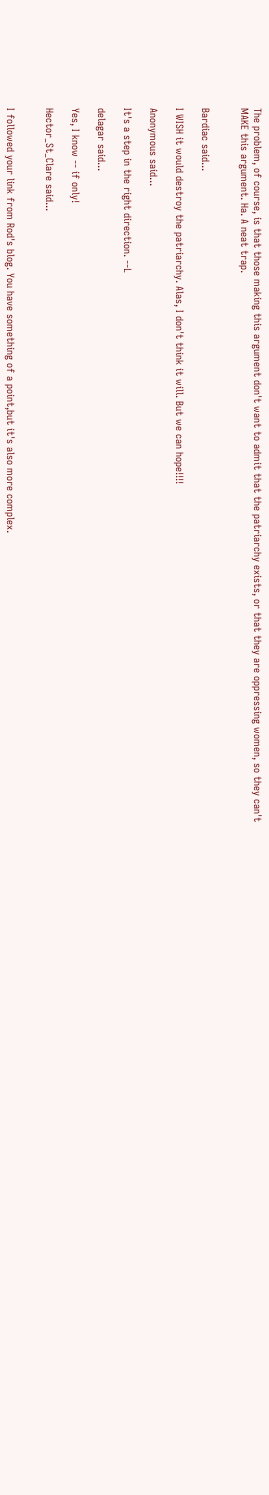The problem, of course, is that those making this argument don't want to admit that the patriarchy exists, or that they are oppressing women, so they can't MAKE this argument. Ha. A neat trap.


Bardiac said...

I WISH it would destroy the patriarchy. Alas, I don't think it will. But we can hope!!!!

Anonymous said...

It's a step in the right direction. --L

delagar said...

Yes, I know -- if only!

Hector_St_Clare said...


I followed your link from Rod's blog. You have something of a point,but it's also more complex.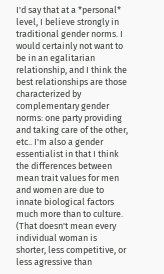I'd say that at a *personal* level, I believe strongly in traditional gender norms. I would certainly not want to be in an egalitarian relationship, and I think the best relationships are those characterized by complementary gender norms: one party providing and taking care of the other, etc.. I'm also a gender essentialist in that I think the differences between mean trait values for men and women are due to innate biological factors much more than to culture. (That doesn't mean every individual woman is shorter, less competitive, or less agressive than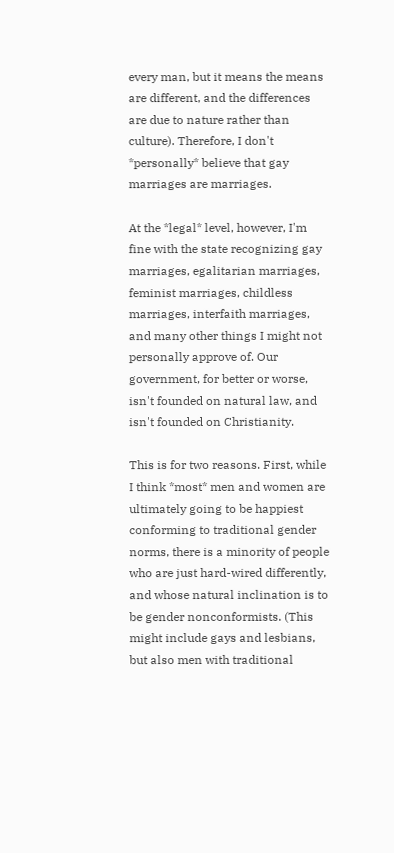every man, but it means the means are different, and the differences are due to nature rather than culture). Therefore, I don't *personally* believe that gay marriages are marriages.

At the *legal* level, however, I'm fine with the state recognizing gay marriages, egalitarian marriages, feminist marriages, childless marriages, interfaith marriages, and many other things I might not personally approve of. Our government, for better or worse, isn't founded on natural law, and isn't founded on Christianity.

This is for two reasons. First, while I think *most* men and women are ultimately going to be happiest conforming to traditional gender norms, there is a minority of people who are just hard-wired differently, and whose natural inclination is to be gender nonconformists. (This might include gays and lesbians, but also men with traditional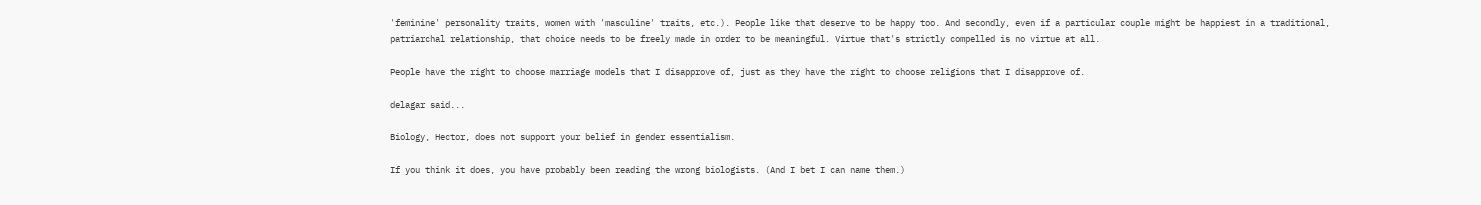'feminine' personality traits, women with 'masculine' traits, etc.). People like that deserve to be happy too. And secondly, even if a particular couple might be happiest in a traditional, patriarchal relationship, that choice needs to be freely made in order to be meaningful. Virtue that's strictly compelled is no virtue at all.

People have the right to choose marriage models that I disapprove of, just as they have the right to choose religions that I disapprove of.

delagar said...

Biology, Hector, does not support your belief in gender essentialism.

If you think it does, you have probably been reading the wrong biologists. (And I bet I can name them.)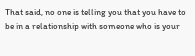That said, no one is telling you that you have to be in a relationship with someone who is your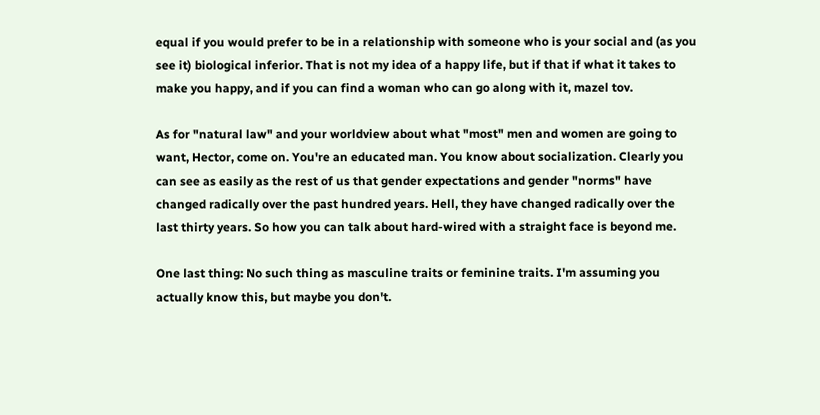equal if you would prefer to be in a relationship with someone who is your social and (as you see it) biological inferior. That is not my idea of a happy life, but if that if what it takes to make you happy, and if you can find a woman who can go along with it, mazel tov.

As for "natural law" and your worldview about what "most" men and women are going to want, Hector, come on. You're an educated man. You know about socialization. Clearly you can see as easily as the rest of us that gender expectations and gender "norms" have changed radically over the past hundred years. Hell, they have changed radically over the last thirty years. So how you can talk about hard-wired with a straight face is beyond me.

One last thing: No such thing as masculine traits or feminine traits. I'm assuming you actually know this, but maybe you don't.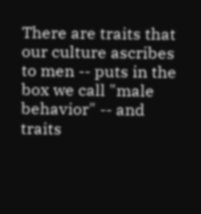There are traits that our culture ascribes to men -- puts in the box we call "male behavior" -- and traits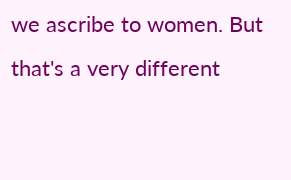we ascribe to women. But that's a very different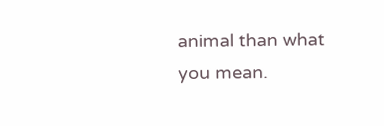animal than what you mean.